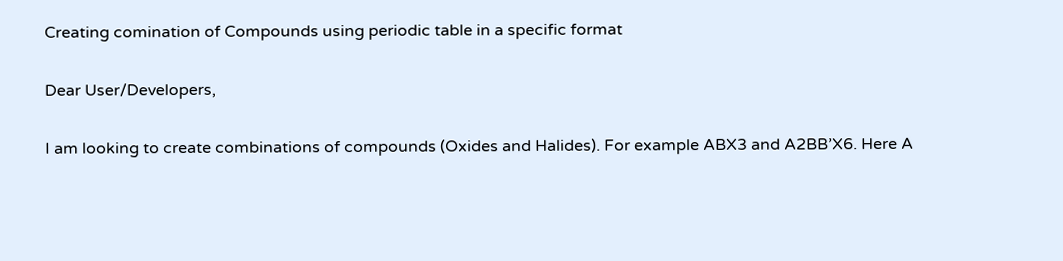Creating comination of Compounds using periodic table in a specific format

Dear User/Developers,

I am looking to create combinations of compounds (Oxides and Halides). For example ABX3 and A2BB’X6. Here A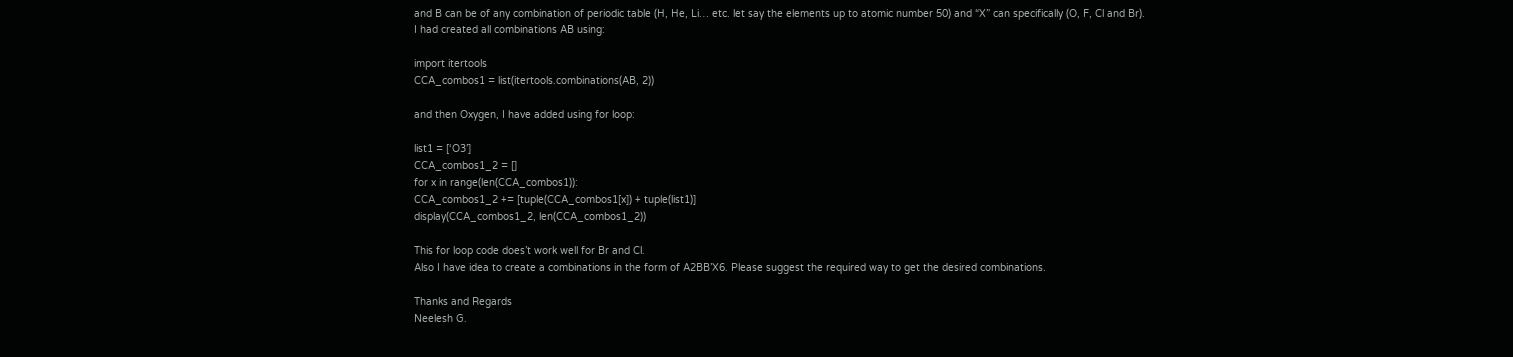and B can be of any combination of periodic table (H, He, Li… etc. let say the elements up to atomic number 50) and “X” can specifically (O, F, Cl and Br).
I had created all combinations AB using:

import itertools
CCA_combos1 = list(itertools.combinations(AB, 2))

and then Oxygen, I have added using for loop:

list1 = [‘O3’]
CCA_combos1_2 = []
for x in range(len(CCA_combos1)):
CCA_combos1_2 += [tuple(CCA_combos1[x]) + tuple(list1)]
display(CCA_combos1_2, len(CCA_combos1_2))

This for loop code does’t work well for Br and Cl.
Also I have idea to create a combinations in the form of A2BB’X6. Please suggest the required way to get the desired combinations.

Thanks and Regards
Neelesh G.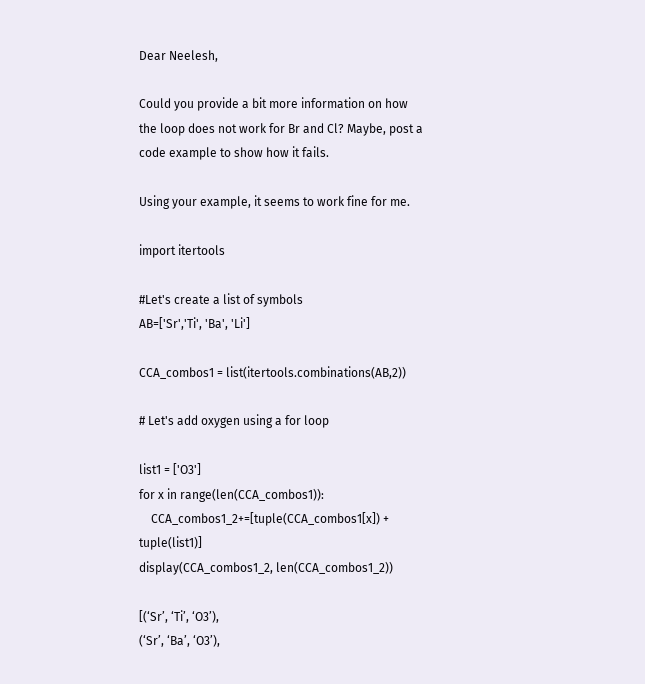Dear Neelesh,

Could you provide a bit more information on how the loop does not work for Br and Cl? Maybe, post a code example to show how it fails.

Using your example, it seems to work fine for me.

import itertools

#Let's create a list of symbols
AB=['Sr','Ti', 'Ba', 'Li']

CCA_combos1 = list(itertools.combinations(AB,2))

# Let's add oxygen using a for loop

list1 = ['O3']
for x in range(len(CCA_combos1)):
    CCA_combos1_2+=[tuple(CCA_combos1[x]) + tuple(list1)]
display(CCA_combos1_2, len(CCA_combos1_2))

[(‘Sr’, ‘Ti’, ‘O3’),
(‘Sr’, ‘Ba’, ‘O3’),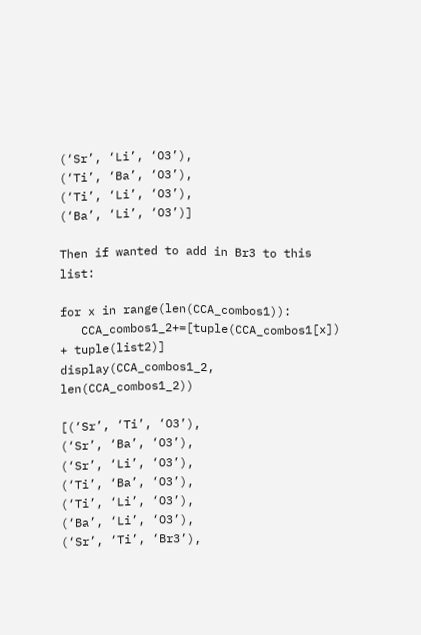(‘Sr’, ‘Li’, ‘O3’),
(‘Ti’, ‘Ba’, ‘O3’),
(‘Ti’, ‘Li’, ‘O3’),
(‘Ba’, ‘Li’, ‘O3’)]

Then if wanted to add in Br3 to this list:

for x in range(len(CCA_combos1)):
   CCA_combos1_2+=[tuple(CCA_combos1[x]) + tuple(list2)]
display(CCA_combos1_2, len(CCA_combos1_2))

[(‘Sr’, ‘Ti’, ‘O3’),
(‘Sr’, ‘Ba’, ‘O3’),
(‘Sr’, ‘Li’, ‘O3’),
(‘Ti’, ‘Ba’, ‘O3’),
(‘Ti’, ‘Li’, ‘O3’),
(‘Ba’, ‘Li’, ‘O3’),
(‘Sr’, ‘Ti’, ‘Br3’),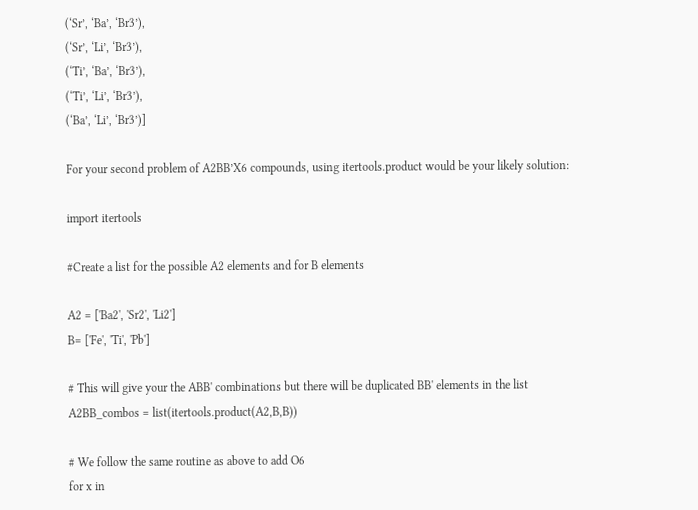(‘Sr’, ‘Ba’, ‘Br3’),
(‘Sr’, ‘Li’, ‘Br3’),
(‘Ti’, ‘Ba’, ‘Br3’),
(‘Ti’, ‘Li’, ‘Br3’),
(‘Ba’, ‘Li’, ‘Br3’)]

For your second problem of A2BB’X6 compounds, using itertools.product would be your likely solution:

import itertools

#Create a list for the possible A2 elements and for B elements

A2 = ['Ba2', 'Sr2', 'Li2']
B= ['Fe', 'Ti', 'Pb']

# This will give your the ABB' combinations but there will be duplicated BB' elements in the list
A2BB_combos = list(itertools.product(A2,B,B))

# We follow the same routine as above to add O6
for x in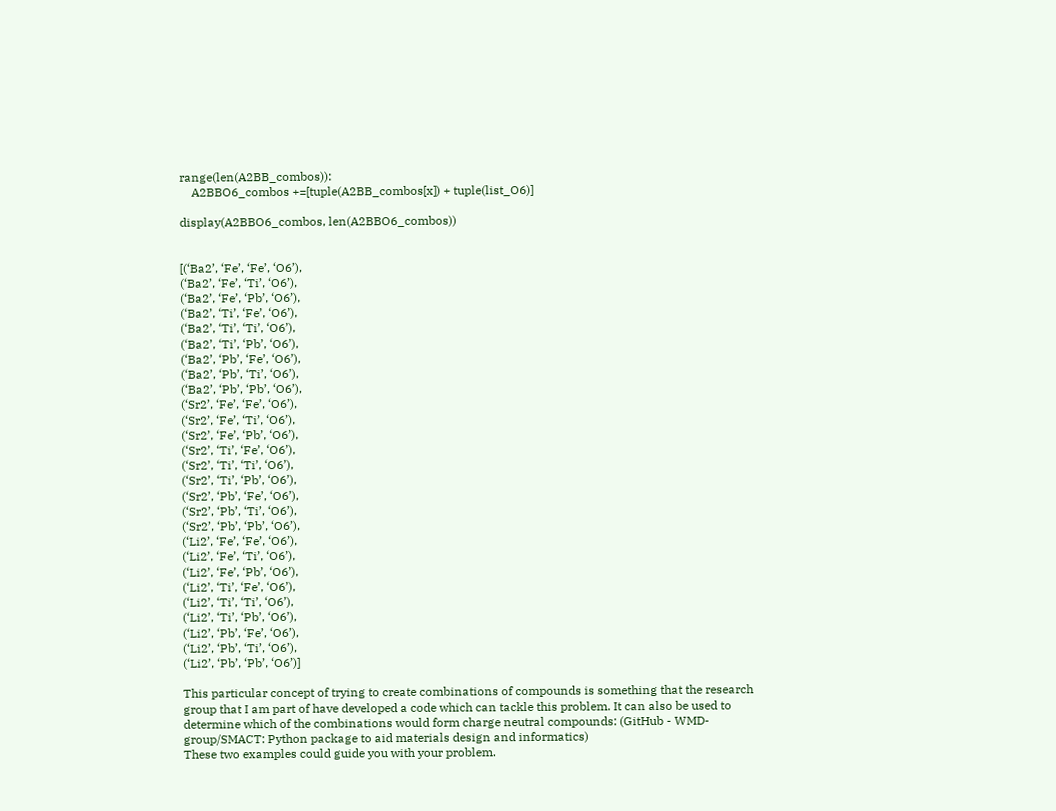range(len(A2BB_combos)):
    A2BBO6_combos +=[tuple(A2BB_combos[x]) + tuple(list_O6)]

display(A2BBO6_combos, len(A2BBO6_combos))


[(‘Ba2’, ‘Fe’, ‘Fe’, ‘O6’),
(‘Ba2’, ‘Fe’, ‘Ti’, ‘O6’),
(‘Ba2’, ‘Fe’, ‘Pb’, ‘O6’),
(‘Ba2’, ‘Ti’, ‘Fe’, ‘O6’),
(‘Ba2’, ‘Ti’, ‘Ti’, ‘O6’),
(‘Ba2’, ‘Ti’, ‘Pb’, ‘O6’),
(‘Ba2’, ‘Pb’, ‘Fe’, ‘O6’),
(‘Ba2’, ‘Pb’, ‘Ti’, ‘O6’),
(‘Ba2’, ‘Pb’, ‘Pb’, ‘O6’),
(‘Sr2’, ‘Fe’, ‘Fe’, ‘O6’),
(‘Sr2’, ‘Fe’, ‘Ti’, ‘O6’),
(‘Sr2’, ‘Fe’, ‘Pb’, ‘O6’),
(‘Sr2’, ‘Ti’, ‘Fe’, ‘O6’),
(‘Sr2’, ‘Ti’, ‘Ti’, ‘O6’),
(‘Sr2’, ‘Ti’, ‘Pb’, ‘O6’),
(‘Sr2’, ‘Pb’, ‘Fe’, ‘O6’),
(‘Sr2’, ‘Pb’, ‘Ti’, ‘O6’),
(‘Sr2’, ‘Pb’, ‘Pb’, ‘O6’),
(‘Li2’, ‘Fe’, ‘Fe’, ‘O6’),
(‘Li2’, ‘Fe’, ‘Ti’, ‘O6’),
(‘Li2’, ‘Fe’, ‘Pb’, ‘O6’),
(‘Li2’, ‘Ti’, ‘Fe’, ‘O6’),
(‘Li2’, ‘Ti’, ‘Ti’, ‘O6’),
(‘Li2’, ‘Ti’, ‘Pb’, ‘O6’),
(‘Li2’, ‘Pb’, ‘Fe’, ‘O6’),
(‘Li2’, ‘Pb’, ‘Ti’, ‘O6’),
(‘Li2’, ‘Pb’, ‘Pb’, ‘O6’)]

This particular concept of trying to create combinations of compounds is something that the research group that I am part of have developed a code which can tackle this problem. It can also be used to determine which of the combinations would form charge neutral compounds: (GitHub - WMD-group/SMACT: Python package to aid materials design and informatics)
These two examples could guide you with your problem.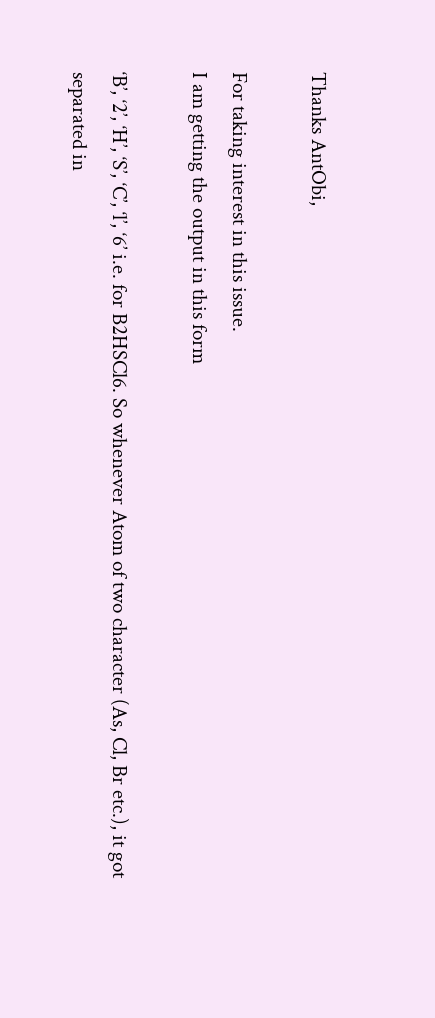Thanks AntObi,

For taking interest in this issue.
I am getting the output in this form

‘B’, ‘2’, ‘H’, ‘S’, ‘C’, ‘l’, ‘6’ i.e. for B2HSCl6. So whenever Atom of two character (As, Cl, Br etc.), it got separated in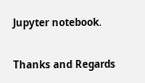Jupyter notebook.

Thanks and Regards